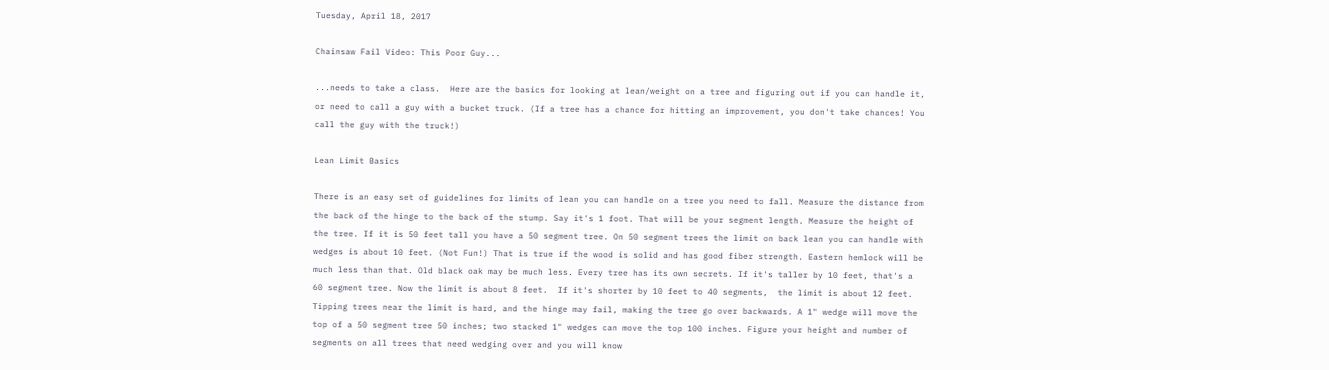Tuesday, April 18, 2017

Chainsaw Fail Video: This Poor Guy...

...needs to take a class.  Here are the basics for looking at lean/weight on a tree and figuring out if you can handle it, or need to call a guy with a bucket truck. (If a tree has a chance for hitting an improvement, you don't take chances! You call the guy with the truck!)

Lean Limit Basics

There is an easy set of guidelines for limits of lean you can handle on a tree you need to fall. Measure the distance from the back of the hinge to the back of the stump. Say it's 1 foot. That will be your segment length. Measure the height of the tree. If it is 50 feet tall you have a 50 segment tree. On 50 segment trees the limit on back lean you can handle with wedges is about 10 feet. (Not Fun!) That is true if the wood is solid and has good fiber strength. Eastern hemlock will be much less than that. Old black oak may be much less. Every tree has its own secrets. If it's taller by 10 feet, that's a  60 segment tree. Now the limit is about 8 feet.  If it's shorter by 10 feet to 40 segments,  the limit is about 12 feet. Tipping trees near the limit is hard, and the hinge may fail, making the tree go over backwards. A 1" wedge will move the top of a 50 segment tree 50 inches; two stacked 1" wedges can move the top 100 inches. Figure your height and number of segments on all trees that need wedging over and you will know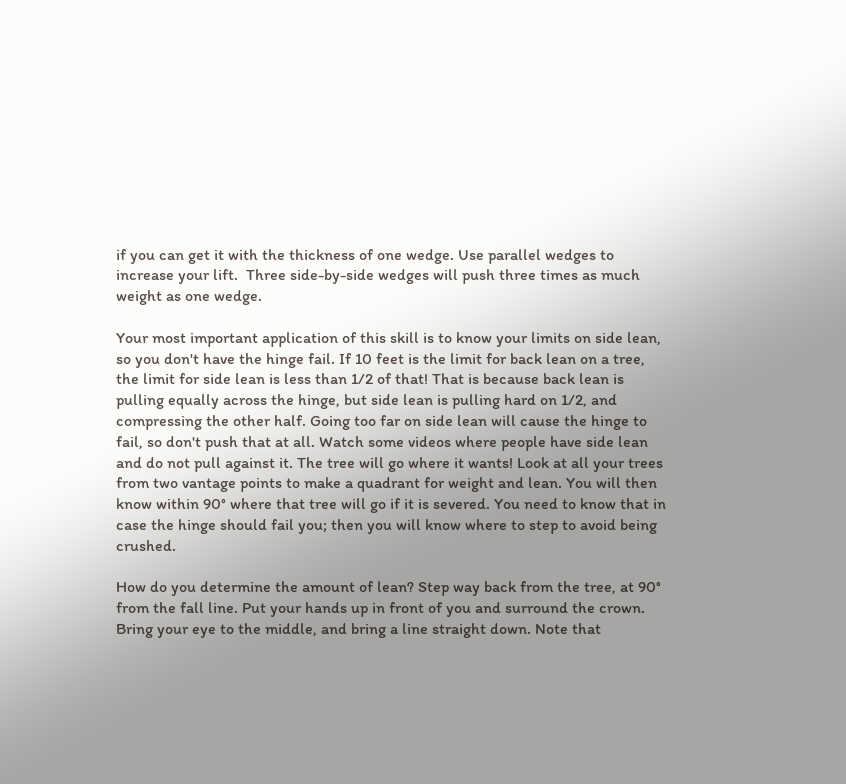if you can get it with the thickness of one wedge. Use parallel wedges to increase your lift.  Three side-by-side wedges will push three times as much weight as one wedge.

Your most important application of this skill is to know your limits on side lean, so you don't have the hinge fail. If 10 feet is the limit for back lean on a tree, the limit for side lean is less than 1/2 of that! That is because back lean is pulling equally across the hinge, but side lean is pulling hard on 1/2, and compressing the other half. Going too far on side lean will cause the hinge to fail, so don't push that at all. Watch some videos where people have side lean and do not pull against it. The tree will go where it wants! Look at all your trees from two vantage points to make a quadrant for weight and lean. You will then know within 90° where that tree will go if it is severed. You need to know that in case the hinge should fail you; then you will know where to step to avoid being crushed.

How do you determine the amount of lean? Step way back from the tree, at 90° from the fall line. Put your hands up in front of you and surround the crown. Bring your eye to the middle, and bring a line straight down. Note that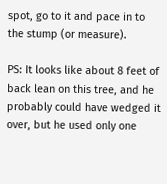spot, go to it and pace in to the stump (or measure).

PS: It looks like about 8 feet of back lean on this tree, and he probably could have wedged it over, but he used only one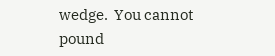wedge.  You cannot pound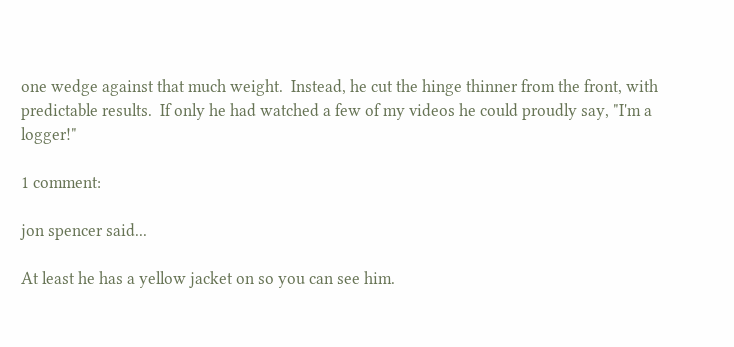one wedge against that much weight.  Instead, he cut the hinge thinner from the front, with predictable results.  If only he had watched a few of my videos he could proudly say, "I'm a logger!"

1 comment:

jon spencer said...

At least he has a yellow jacket on so you can see him.